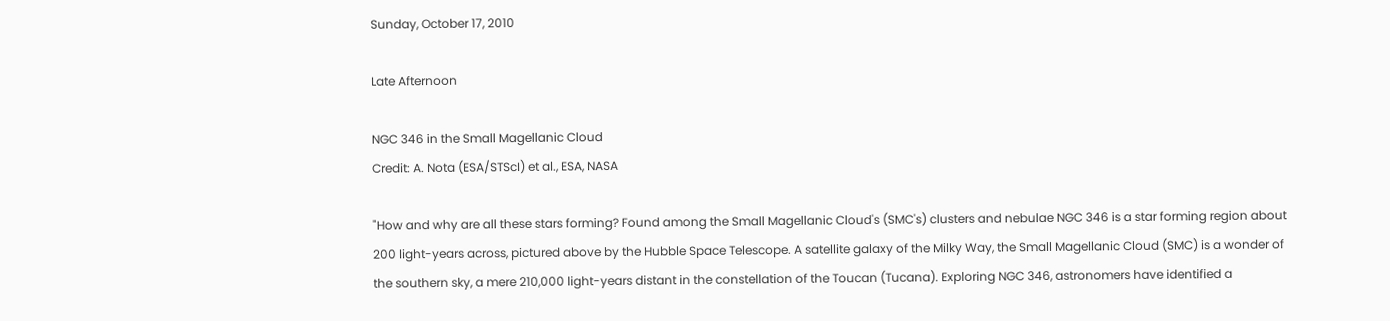Sunday, October 17, 2010

Late Afternoon

NGC 346 in the Small Magellanic Cloud
Credit: A. Nota (ESA/STScI) et al., ESA, NASA

"How and why are all these stars forming? Found among the Small Magellanic Cloud's (SMC's) clusters and nebulae NGC 346 is a star forming region about 200 light-years across, pictured above by the Hubble Space Telescope. A satellite galaxy of the Milky Way, the Small Magellanic Cloud (SMC) is a wonder of the southern sky, a mere 210,000 light-years distant in the constellation of the Toucan (Tucana). Exploring NGC 346, astronomers have identified a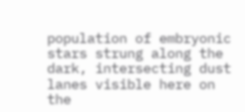population of embryonic stars strung along the dark, intersecting dust lanes visible here on the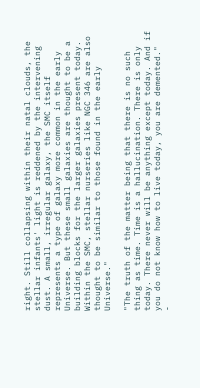right. Still collapsing within their natal clouds, the stellar infants' light is reddened by the intervening dust. A small, irregular galaxy, the SMC itself represents a type of galaxy more common in the early Universe. But these small galaxies are thought to be a building blocks for the larger galaxies present today. Within the SMC, stellar nurseries like NGC 346 are also thought to be similar to those found in the early Universe."

"The truth of the matter being that there is no such thing as time. Time is a hallucination. There is only today. There never will be anything except today. And if you do not know how to live today, you are demented."
-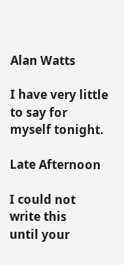Alan Watts

I have very little to say for myself tonight.

Late Afternoon

I could not write this
until your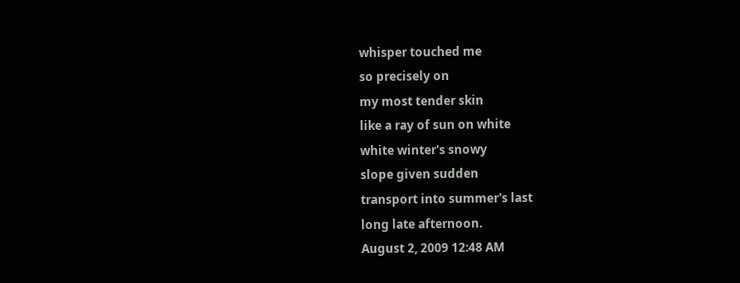whisper touched me
so precisely on
my most tender skin
like a ray of sun on white
white winter's snowy
slope given sudden
transport into summer's last
long late afternoon.
August 2, 2009 12:48 AM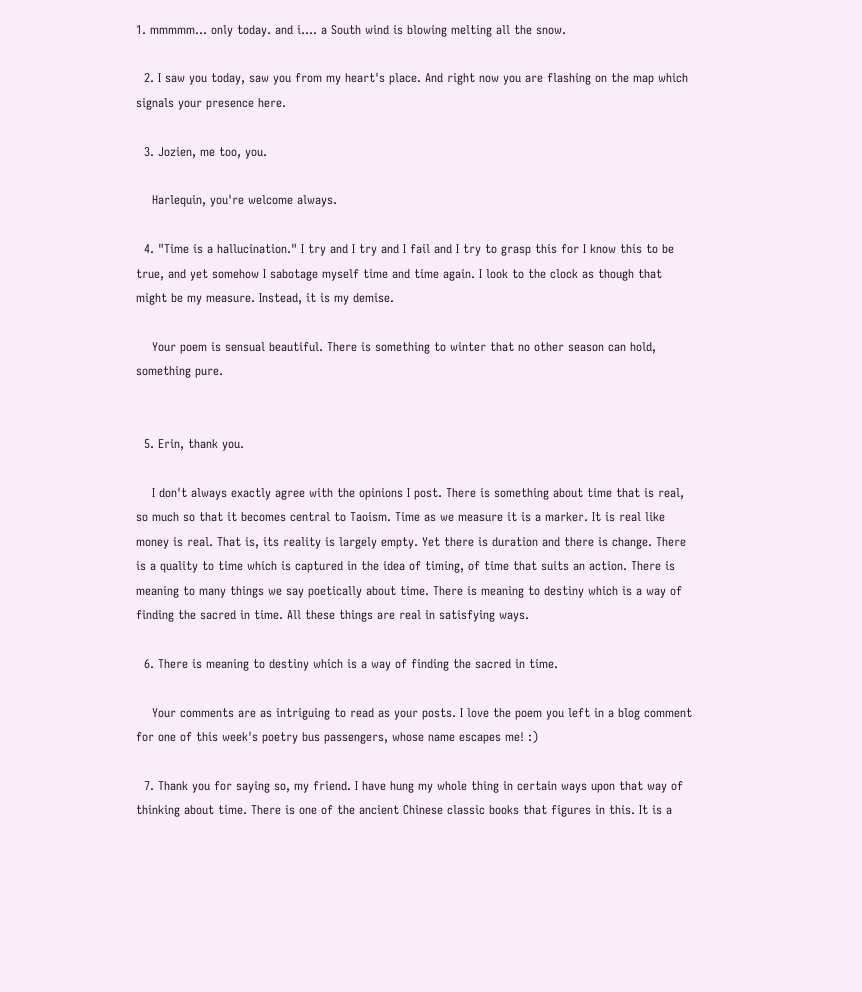1. mmmmm... only today. and i.... a South wind is blowing melting all the snow.

  2. I saw you today, saw you from my heart's place. And right now you are flashing on the map which signals your presence here.

  3. Jozien, me too, you.

    Harlequin, you're welcome always.

  4. "Time is a hallucination." I try and I try and I fail and I try to grasp this for I know this to be true, and yet somehow I sabotage myself time and time again. I look to the clock as though that might be my measure. Instead, it is my demise.

    Your poem is sensual beautiful. There is something to winter that no other season can hold, something pure.


  5. Erin, thank you.

    I don't always exactly agree with the opinions I post. There is something about time that is real, so much so that it becomes central to Taoism. Time as we measure it is a marker. It is real like money is real. That is, its reality is largely empty. Yet there is duration and there is change. There is a quality to time which is captured in the idea of timing, of time that suits an action. There is meaning to many things we say poetically about time. There is meaning to destiny which is a way of finding the sacred in time. All these things are real in satisfying ways.

  6. There is meaning to destiny which is a way of finding the sacred in time.

    Your comments are as intriguing to read as your posts. I love the poem you left in a blog comment for one of this week's poetry bus passengers, whose name escapes me! :)

  7. Thank you for saying so, my friend. I have hung my whole thing in certain ways upon that way of thinking about time. There is one of the ancient Chinese classic books that figures in this. It is a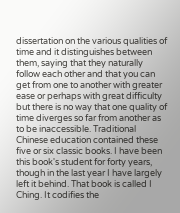dissertation on the various qualities of time and it distinguishes between them, saying that they naturally follow each other and that you can get from one to another with greater ease or perhaps with great difficulty but there is no way that one quality of time diverges so far from another as to be inaccessible. Traditional Chinese education contained these five or six classic books. I have been this book's student for forty years, though in the last year I have largely left it behind. That book is called I Ching. It codifies the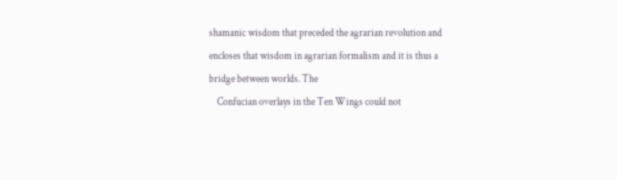shamanic wisdom that preceded the agrarian revolution and encloses that wisdom in agrarian formalism and it is thus a bridge between worlds. The
    Confucian overlays in the Ten Wings could not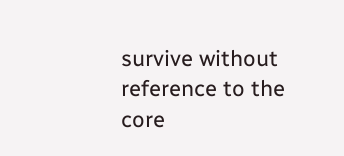survive without reference to the core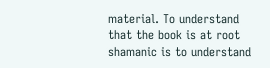material. To understand that the book is at root shamanic is to understand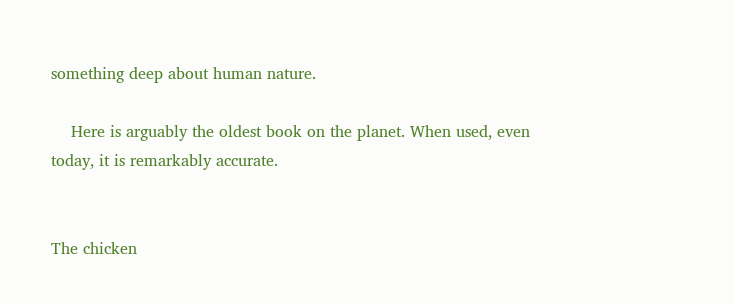something deep about human nature.

    Here is arguably the oldest book on the planet. When used, even today, it is remarkably accurate.


The chicken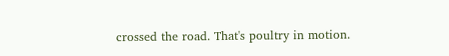crossed the road. That's poultry in motion.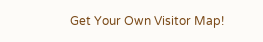Get Your Own Visitor Map!